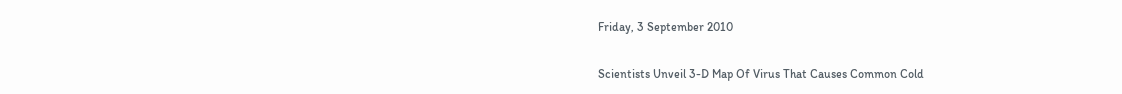Friday, 3 September 2010

Scientists Unveil 3-D Map Of Virus That Causes Common Cold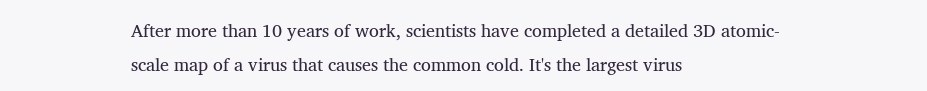After more than 10 years of work, scientists have completed a detailed 3D atomic-scale map of a virus that causes the common cold. It's the largest virus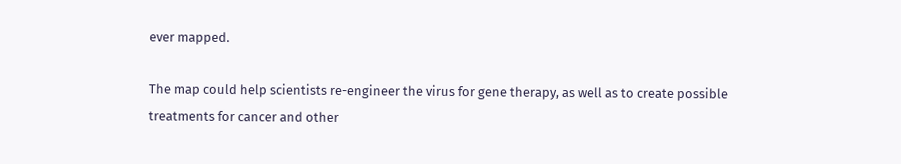ever mapped.

The map could help scientists re-engineer the virus for gene therapy, as well as to create possible treatments for cancer and other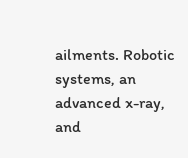ailments. Robotic systems, an advanced x-ray, and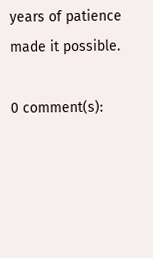years of patience made it possible.

0 comment(s):